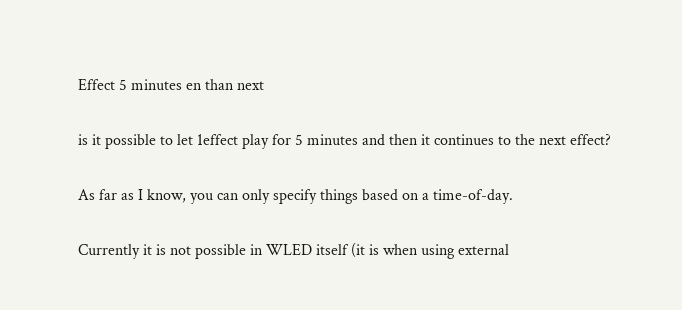Effect 5 minutes en than next

is it possible to let 1effect play for 5 minutes and then it continues to the next effect?

As far as I know, you can only specify things based on a time-of-day.

Currently it is not possible in WLED itself (it is when using external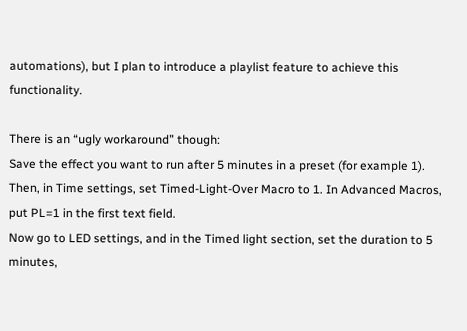automations), but I plan to introduce a playlist feature to achieve this functionality.

There is an “ugly workaround” though:
Save the effect you want to run after 5 minutes in a preset (for example 1).
Then, in Time settings, set Timed-Light-Over Macro to 1. In Advanced Macros, put PL=1 in the first text field.
Now go to LED settings, and in the Timed light section, set the duration to 5 minutes,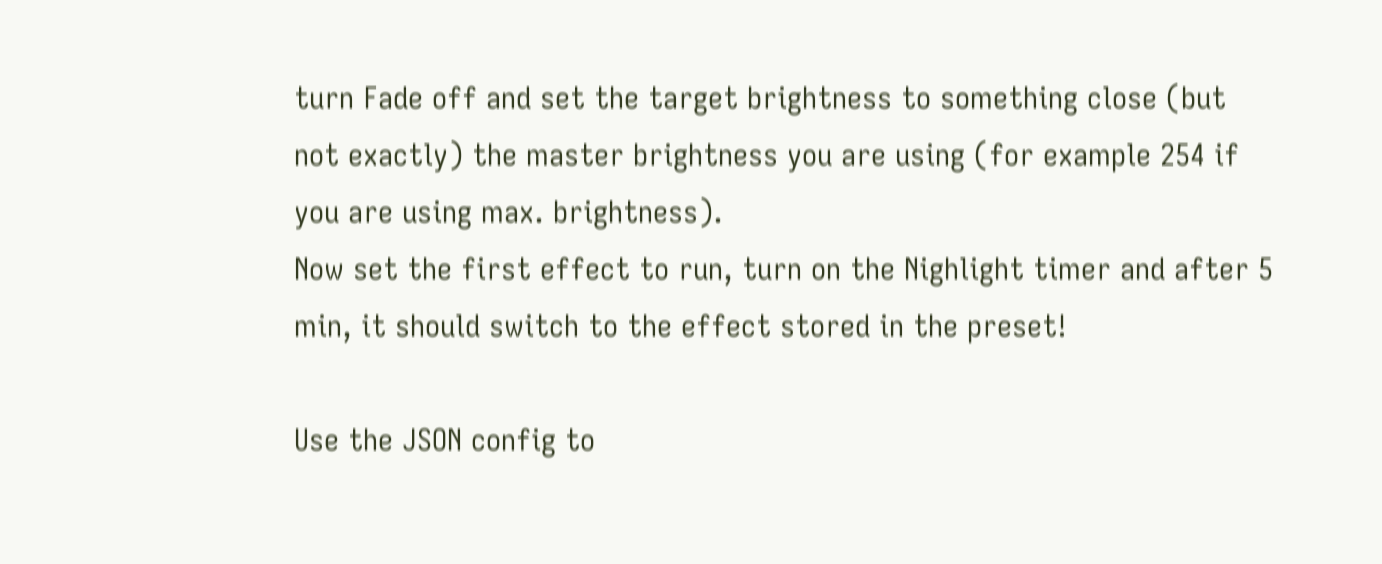turn Fade off and set the target brightness to something close (but not exactly) the master brightness you are using (for example 254 if you are using max. brightness).
Now set the first effect to run, turn on the Nighlight timer and after 5 min, it should switch to the effect stored in the preset!

Use the JSON config to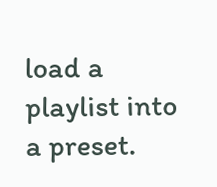load a playlist into a preset.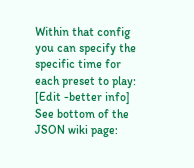Within that config you can specify the specific time for each preset to play:
[Edit -better info]
See bottom of the JSON wiki page: